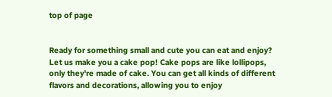top of page


Ready for something small and cute you can eat and enjoy? Let us make you a cake pop! Cake pops are like lollipops, only they're made of cake. You can get all kinds of different flavors and decorations, allowing you to enjoy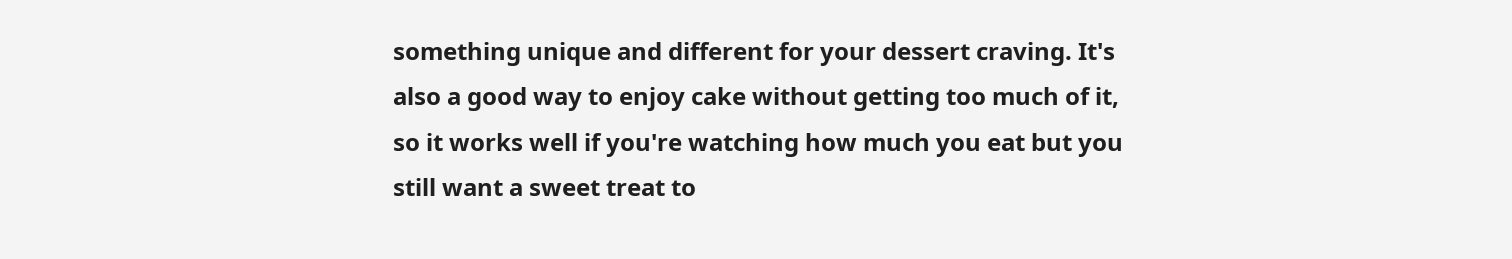something unique and different for your dessert craving. It's also a good way to enjoy cake without getting too much of it, so it works well if you're watching how much you eat but you still want a sweet treat to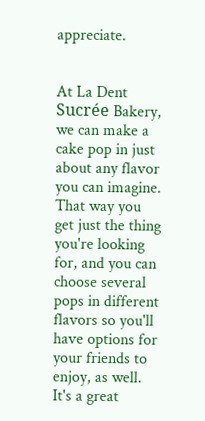appreciate.


At La Dent Sucrée Bakery, we can make a cake pop in just about any flavor you can imagine. That way you get just the thing you're looking for, and you can choose several pops in different flavors so you'll have options for your friends to enjoy, as well. It's a great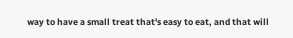way to have a small treat that's easy to eat, and that will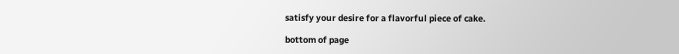satisfy your desire for a flavorful piece of cake.

bottom of page